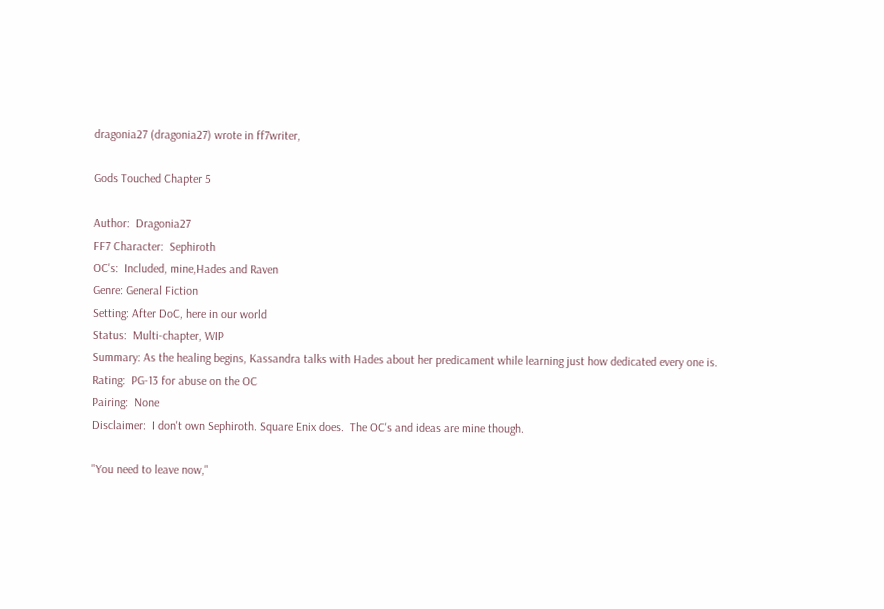dragonia27 (dragonia27) wrote in ff7writer,

Gods Touched Chapter 5

Author:  Dragonia27
FF7 Character:  Sephiroth
OC's:  Included, mine,Hades and Raven
Genre: General Fiction
Setting: After DoC, here in our world
Status:  Multi-chapter, WIP
Summary: As the healing begins, Kassandra talks with Hades about her predicament while learning just how dedicated every one is.
Rating:  PG-13 for abuse on the OC
Pairing:  None
Disclaimer:  I don't own Sephiroth. Square Enix does.  The OC's and ideas are mine though.

"You need to leave now,"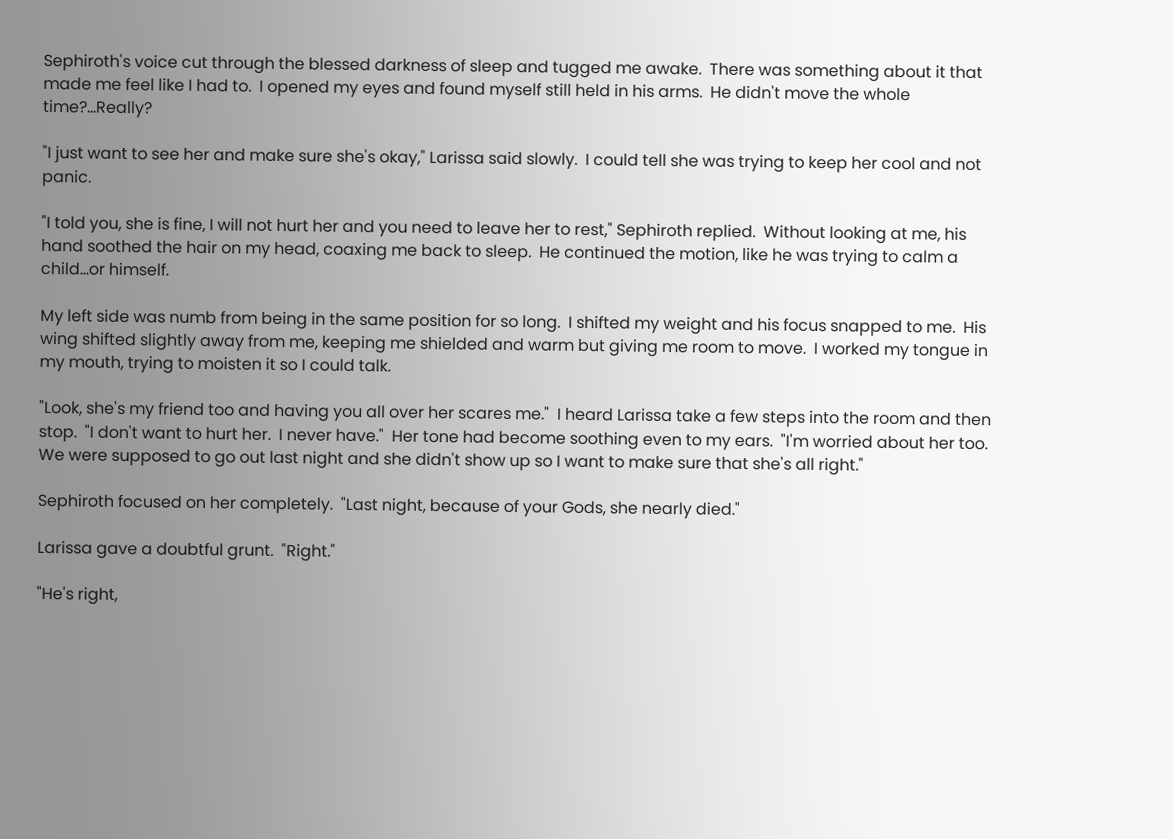Sephiroth's voice cut through the blessed darkness of sleep and tugged me awake.  There was something about it that made me feel like I had to.  I opened my eyes and found myself still held in his arms.  He didn't move the whole time?...Really?

"I just want to see her and make sure she's okay," Larissa said slowly.  I could tell she was trying to keep her cool and not panic.

"I told you, she is fine, I will not hurt her and you need to leave her to rest," Sephiroth replied.  Without looking at me, his hand soothed the hair on my head, coaxing me back to sleep.  He continued the motion, like he was trying to calm a child...or himself.

My left side was numb from being in the same position for so long.  I shifted my weight and his focus snapped to me.  His wing shifted slightly away from me, keeping me shielded and warm but giving me room to move.  I worked my tongue in my mouth, trying to moisten it so I could talk.

"Look, she's my friend too and having you all over her scares me."  I heard Larissa take a few steps into the room and then stop.  "I don't want to hurt her.  I never have."  Her tone had become soothing even to my ears.  "I'm worried about her too.  We were supposed to go out last night and she didn't show up so I want to make sure that she's all right."

Sephiroth focused on her completely.  "Last night, because of your Gods, she nearly died."

Larissa gave a doubtful grunt.  "Right."

"He's right,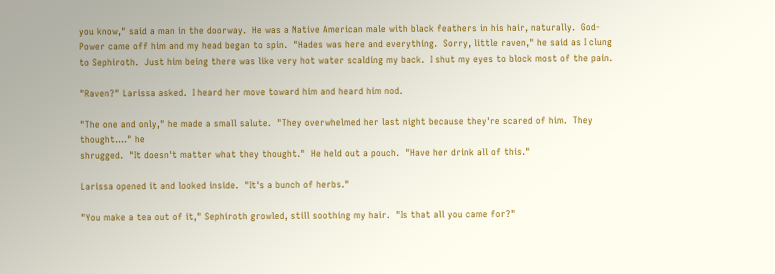you know," said a man in the doorway.  He was a Native American male with black feathers in his hair, naturally.  God-Power came off him and my head began to spin.  "Hades was here and everything.  Sorry, little raven," he said as I clung to Sephiroth.  Just him being there was like very hot water scalding my back.  I shut my eyes to block most of the pain.

"Raven?" Larissa asked.  I heard her move toward him and heard him nod.

"The one and only," he made a small salute.  "They overwhelmed her last night because they're scared of him.  They thought...." he
shrugged.  "It doesn't matter what they thought."  He held out a pouch.  "Have her drink all of this."

Larissa opened it and looked inside.  "It's a bunch of herbs."

"You make a tea out of it," Sephiroth growled, still soothing my hair.  "Is that all you came for?"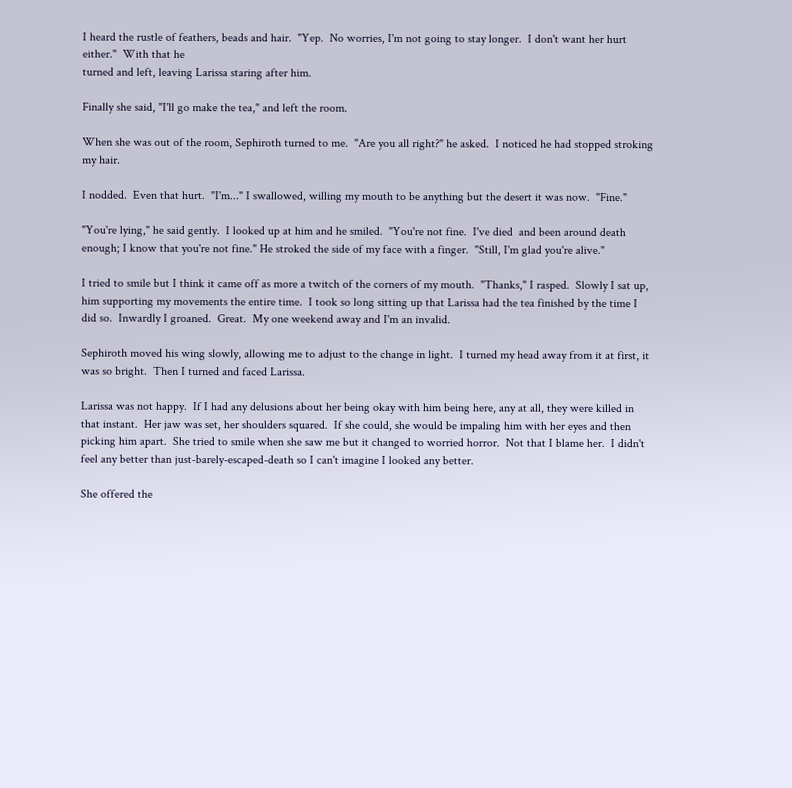I heard the rustle of feathers, beads and hair.  "Yep.  No worries, I'm not going to stay longer.  I don't want her hurt either."  With that he
turned and left, leaving Larissa staring after him.

Finally she said, "I'll go make the tea," and left the room.

When she was out of the room, Sephiroth turned to me.  "Are you all right?" he asked.  I noticed he had stopped stroking my hair.

I nodded.  Even that hurt.  "I'm..." I swallowed, willing my mouth to be anything but the desert it was now.  "Fine."

"You're lying," he said gently.  I looked up at him and he smiled.  "You're not fine.  I've died  and been around death enough; I know that you're not fine." He stroked the side of my face with a finger.  "Still, I'm glad you're alive."

I tried to smile but I think it came off as more a twitch of the corners of my mouth.  "Thanks," I rasped.  Slowly I sat up, him supporting my movements the entire time.  I took so long sitting up that Larissa had the tea finished by the time I did so.  Inwardly I groaned.  Great.  My one weekend away and I'm an invalid.

Sephiroth moved his wing slowly, allowing me to adjust to the change in light.  I turned my head away from it at first, it was so bright.  Then I turned and faced Larissa.

Larissa was not happy.  If I had any delusions about her being okay with him being here, any at all, they were killed in that instant.  Her jaw was set, her shoulders squared.  If she could, she would be impaling him with her eyes and then picking him apart.  She tried to smile when she saw me but it changed to worried horror.  Not that I blame her.  I didn't feel any better than just-barely-escaped-death so I can't imagine I looked any better.

She offered the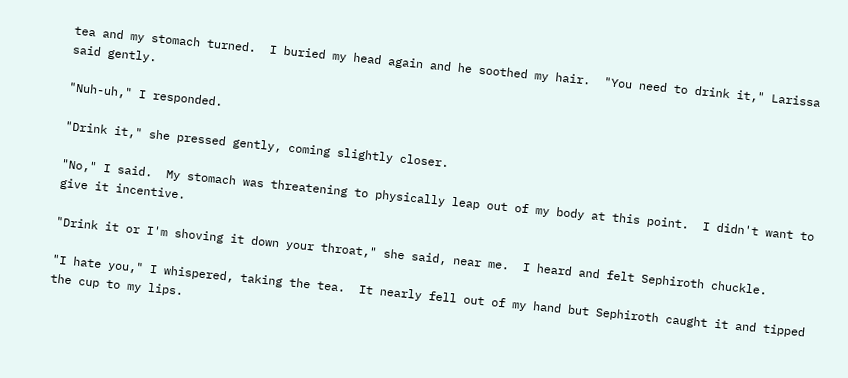tea and my stomach turned.  I buried my head again and he soothed my hair.  "You need to drink it," Larissa said gently.

"Nuh-uh," I responded.

"Drink it," she pressed gently, coming slightly closer.

"No," I said.  My stomach was threatening to physically leap out of my body at this point.  I didn't want to give it incentive.

"Drink it or I'm shoving it down your throat," she said, near me.  I heard and felt Sephiroth chuckle.

"I hate you," I whispered, taking the tea.  It nearly fell out of my hand but Sephiroth caught it and tipped the cup to my lips.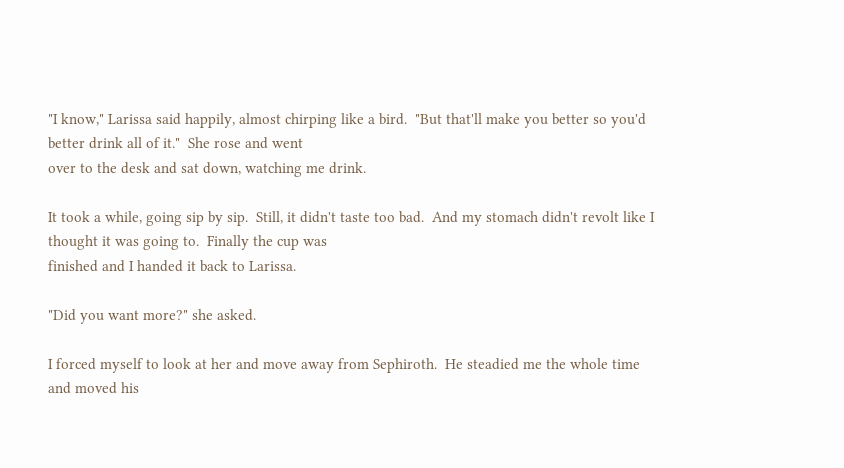"I know," Larissa said happily, almost chirping like a bird.  "But that'll make you better so you'd better drink all of it."  She rose and went
over to the desk and sat down, watching me drink.

It took a while, going sip by sip.  Still, it didn't taste too bad.  And my stomach didn't revolt like I thought it was going to.  Finally the cup was
finished and I handed it back to Larissa.

"Did you want more?" she asked.

I forced myself to look at her and move away from Sephiroth.  He steadied me the whole time and moved his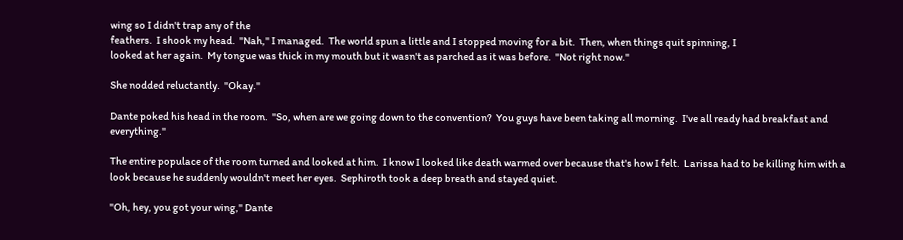wing so I didn't trap any of the
feathers.  I shook my head.  "Nah," I managed.  The world spun a little and I stopped moving for a bit.  Then, when things quit spinning, I
looked at her again.  My tongue was thick in my mouth but it wasn't as parched as it was before.  "Not right now."

She nodded reluctantly.  "Okay."

Dante poked his head in the room.  "So, when are we going down to the convention?  You guys have been taking all morning.  I've all ready had breakfast and everything."

The entire populace of the room turned and looked at him.  I know I looked like death warmed over because that's how I felt.  Larissa had to be killing him with a look because he suddenly wouldn't meet her eyes.  Sephiroth took a deep breath and stayed quiet.

"Oh, hey, you got your wing," Dante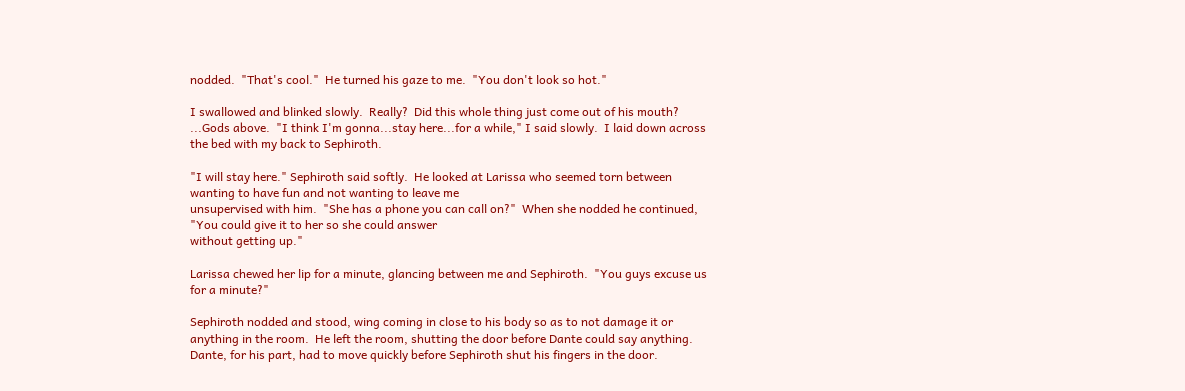nodded.  "That's cool."  He turned his gaze to me.  "You don't look so hot."

I swallowed and blinked slowly.  Really?  Did this whole thing just come out of his mouth? ...Gods above.  "I think I'm gonna...stay here...for a while," I said slowly.  I laid down across the bed with my back to Sephiroth.

"I will stay here." Sephiroth said softly.  He looked at Larissa who seemed torn between wanting to have fun and not wanting to leave me
unsupervised with him.  "She has a phone you can call on?"  When she nodded he continued, "You could give it to her so she could answer
without getting up."

Larissa chewed her lip for a minute, glancing between me and Sephiroth.  "You guys excuse us for a minute?"

Sephiroth nodded and stood, wing coming in close to his body so as to not damage it or anything in the room.  He left the room, shutting the door before Dante could say anything.  Dante, for his part, had to move quickly before Sephiroth shut his fingers in the door.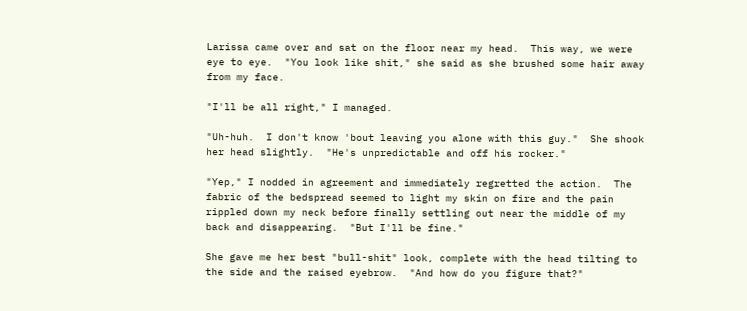Larissa came over and sat on the floor near my head.  This way, we were eye to eye.  "You look like shit," she said as she brushed some hair away from my face.

"I'll be all right," I managed.

"Uh-huh.  I don't know 'bout leaving you alone with this guy."  She shook her head slightly.  "He's unpredictable and off his rocker."

"Yep," I nodded in agreement and immediately regretted the action.  The fabric of the bedspread seemed to light my skin on fire and the pain rippled down my neck before finally settling out near the middle of my back and disappearing.  "But I'll be fine."

She gave me her best "bull-shit" look, complete with the head tilting to the side and the raised eyebrow.  "And how do you figure that?"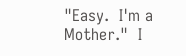"Easy.  I'm a Mother."  I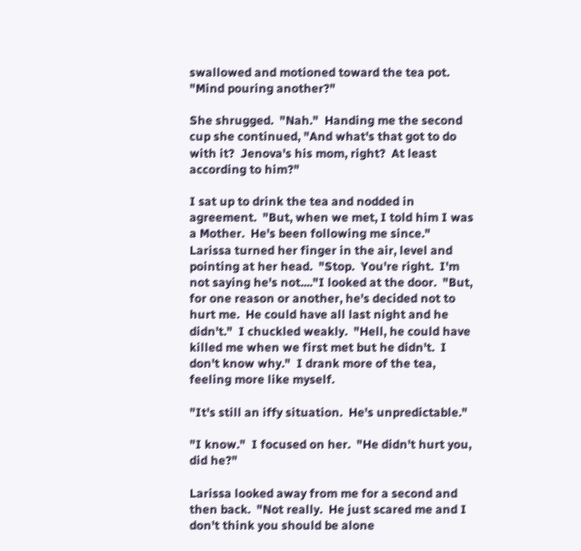swallowed and motioned toward the tea pot.  "Mind pouring another?"

She shrugged.  "Nah."  Handing me the second cup she continued, "And what's that got to do with it?  Jenova's his mom, right?  At least according to him?"

I sat up to drink the tea and nodded in agreement.  "But, when we met, I told him I was a Mother.  He's been following me since."  Larissa turned her finger in the air, level and pointing at her head.  "Stop.  You're right.  I'm not saying he's not...."I looked at the door.  "But, for one reason or another, he's decided not to hurt me.  He could have all last night and he didn't."  I chuckled weakly.  "Hell, he could have killed me when we first met but he didn't.  I don't know why."  I drank more of the tea, feeling more like myself.

"It's still an iffy situation.  He's unpredictable."

"I know."  I focused on her.  "He didn't hurt you, did he?"

Larissa looked away from me for a second and then back.  "Not really.  He just scared me and I  don't think you should be alone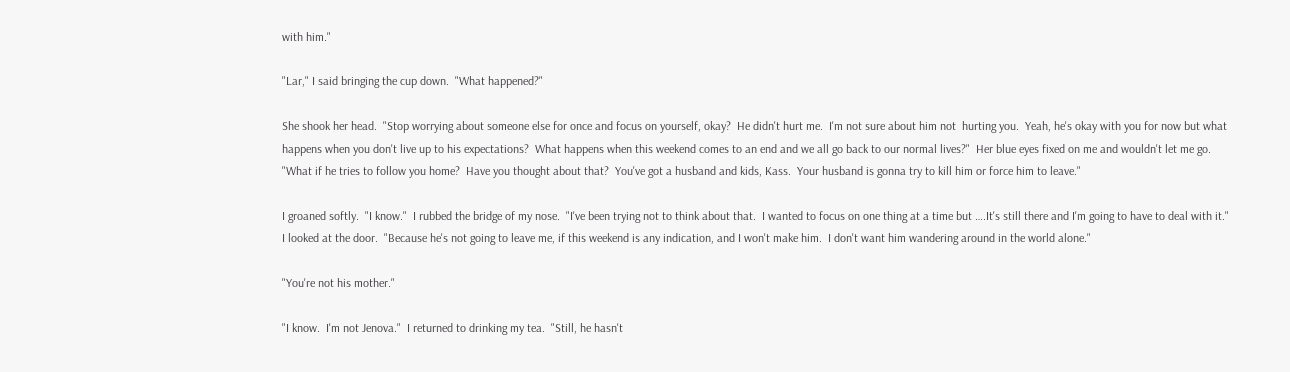with him."

"Lar," I said bringing the cup down.  "What happened?"

She shook her head.  "Stop worrying about someone else for once and focus on yourself, okay?  He didn't hurt me.  I'm not sure about him not  hurting you.  Yeah, he's okay with you for now but what happens when you don't live up to his expectations?  What happens when this weekend comes to an end and we all go back to our normal lives?"  Her blue eyes fixed on me and wouldn't let me go.  "What if he tries to follow you home?  Have you thought about that?  You've got a husband and kids, Kass.  Your husband is gonna try to kill him or force him to leave."

I groaned softly.  "I know."  I rubbed the bridge of my nose.  "I've been trying not to think about that.  I wanted to focus on one thing at a time but ….It's still there and I'm going to have to deal with it."  I looked at the door.  "Because he's not going to leave me, if this weekend is any indication, and I won't make him.  I don't want him wandering around in the world alone."

"You're not his mother."

"I know.  I'm not Jenova."  I returned to drinking my tea.  "Still, he hasn't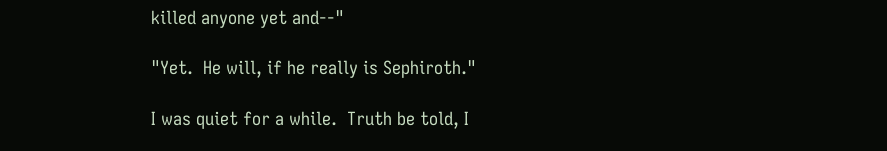killed anyone yet and--"

"Yet.  He will, if he really is Sephiroth."

I was quiet for a while.  Truth be told, I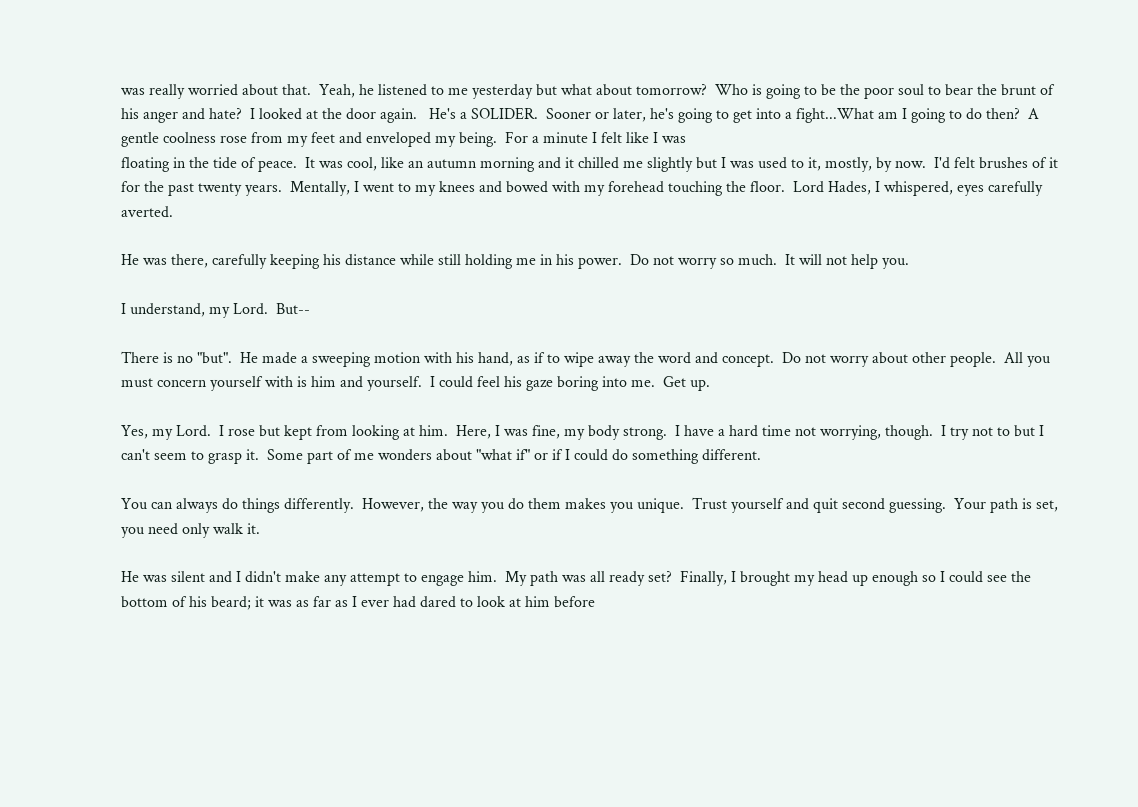was really worried about that.  Yeah, he listened to me yesterday but what about tomorrow?  Who is going to be the poor soul to bear the brunt of his anger and hate?  I looked at the door again.   He's a SOLIDER.  Sooner or later, he's going to get into a fight...What am I going to do then?  A gentle coolness rose from my feet and enveloped my being.  For a minute I felt like I was
floating in the tide of peace.  It was cool, like an autumn morning and it chilled me slightly but I was used to it, mostly, by now.  I'd felt brushes of it for the past twenty years.  Mentally, I went to my knees and bowed with my forehead touching the floor.  Lord Hades, I whispered, eyes carefully averted.

He was there, carefully keeping his distance while still holding me in his power.  Do not worry so much.  It will not help you.

I understand, my Lord.  But--

There is no "but".  He made a sweeping motion with his hand, as if to wipe away the word and concept.  Do not worry about other people.  All you must concern yourself with is him and yourself.  I could feel his gaze boring into me.  Get up.

Yes, my Lord.  I rose but kept from looking at him.  Here, I was fine, my body strong.  I have a hard time not worrying, though.  I try not to but I can't seem to grasp it.  Some part of me wonders about "what if" or if I could do something different.

You can always do things differently.  However, the way you do them makes you unique.  Trust yourself and quit second guessing.  Your path is set, you need only walk it.

He was silent and I didn't make any attempt to engage him.  My path was all ready set?  Finally, I brought my head up enough so I could see the bottom of his beard; it was as far as I ever had dared to look at him before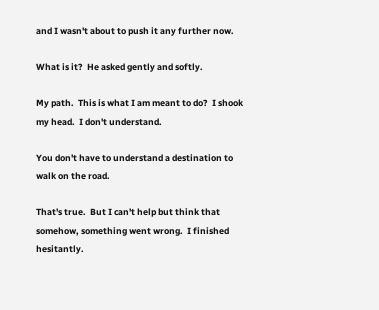and I wasn't about to push it any further now.

What is it?  He asked gently and softly.

My path.  This is what I am meant to do?  I shook my head.  I don't understand.

You don't have to understand a destination to walk on the road.

That's true.  But I can't help but think that somehow, something went wrong.  I finished hesitantly.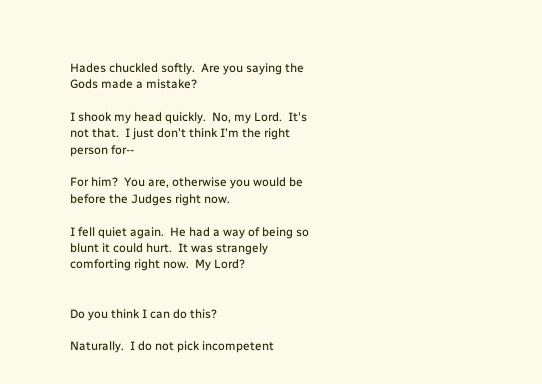Hades chuckled softly.  Are you saying the Gods made a mistake?

I shook my head quickly.  No, my Lord.  It's not that.  I just don't think I'm the right person for--

For him?  You are, otherwise you would be before the Judges right now.

I fell quiet again.  He had a way of being so blunt it could hurt.  It was strangely comforting right now.  My Lord?


Do you think I can do this?

Naturally.  I do not pick incompetent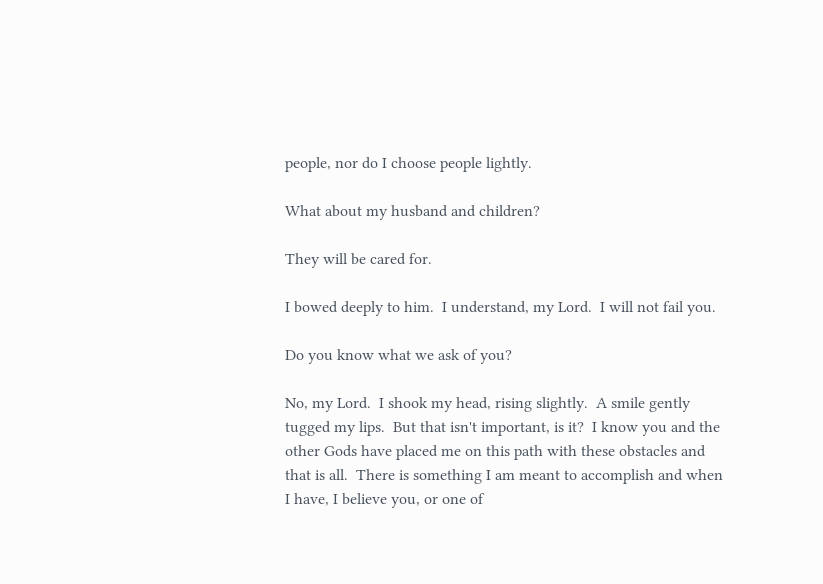people, nor do I choose people lightly.

What about my husband and children?

They will be cared for.

I bowed deeply to him.  I understand, my Lord.  I will not fail you.

Do you know what we ask of you?

No, my Lord.  I shook my head, rising slightly.  A smile gently tugged my lips.  But that isn't important, is it?  I know you and the other Gods have placed me on this path with these obstacles and that is all.  There is something I am meant to accomplish and when I have, I believe you, or one of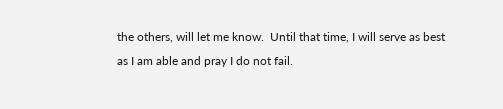the others, will let me know.  Until that time, I will serve as best as I am able and pray I do not fail.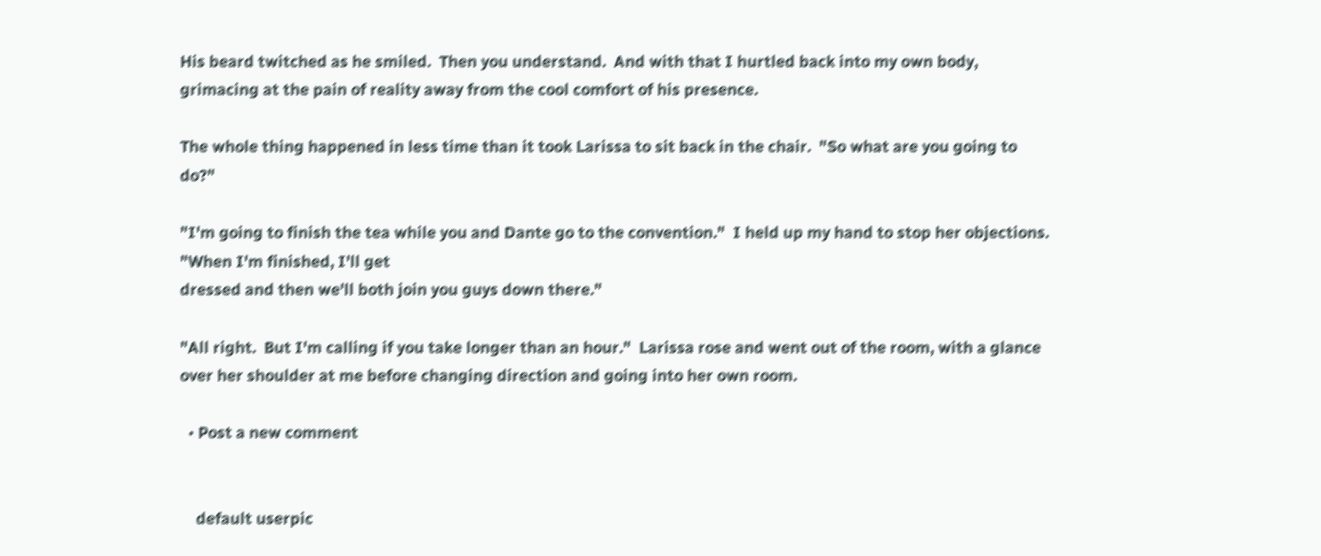His beard twitched as he smiled.  Then you understand.  And with that I hurtled back into my own body, grimacing at the pain of reality away from the cool comfort of his presence.

The whole thing happened in less time than it took Larissa to sit back in the chair.  "So what are you going to do?"

"I'm going to finish the tea while you and Dante go to the convention."  I held up my hand to stop her objections.  "When I'm finished, I'll get
dressed and then we'll both join you guys down there."

"All right.  But I'm calling if you take longer than an hour."  Larissa rose and went out of the room, with a glance over her shoulder at me before changing direction and going into her own room.

  • Post a new comment


    default userpic